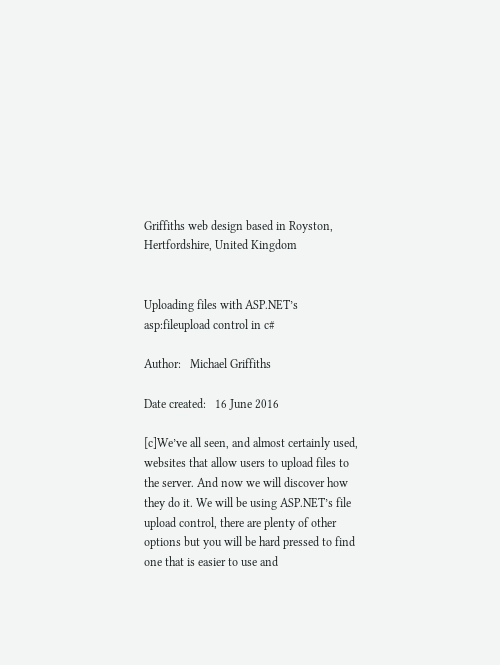Griffiths web design based in Royston, Hertfordshire, United Kingdom


Uploading files with ASP.NET’s asp:fileupload control in c#

Author:   Michael Griffiths

Date created:   16 June 2016

[c]We’ve all seen, and almost certainly used, websites that allow users to upload files to the server. And now we will discover how they do it. We will be using ASP.NET’s file upload control, there are plenty of other options but you will be hard pressed to find one that is easier to use and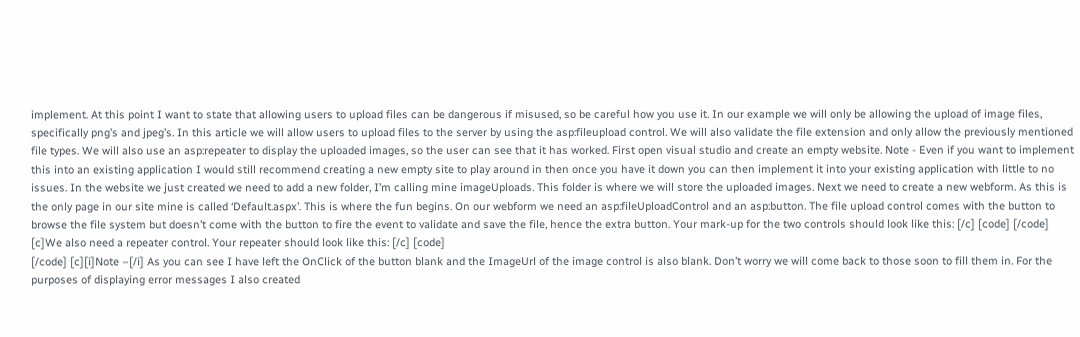implement. At this point I want to state that allowing users to upload files can be dangerous if misused, so be careful how you use it. In our example we will only be allowing the upload of image files, specifically png’s and jpeg’s. In this article we will allow users to upload files to the server by using the asp:fileupload control. We will also validate the file extension and only allow the previously mentioned file types. We will also use an asp:repeater to display the uploaded images, so the user can see that it has worked. First open visual studio and create an empty website. Note - Even if you want to implement this into an existing application I would still recommend creating a new empty site to play around in then once you have it down you can then implement it into your existing application with little to no issues. In the website we just created we need to add a new folder, I’m calling mine imageUploads. This folder is where we will store the uploaded images. Next we need to create a new webform. As this is the only page in our site mine is called ‘Default.aspx’. This is where the fun begins. On our webform we need an asp:fileUploadControl and an asp:button. The file upload control comes with the button to browse the file system but doesn’t come with the button to fire the event to validate and save the file, hence the extra button. Your mark-up for the two controls should look like this: [/c] [code] [/code] [c]We also need a repeater control. Your repeater should look like this: [/c] [code]
[/code] [c][i]Note –[/i] As you can see I have left the OnClick of the button blank and the ImageUrl of the image control is also blank. Don’t worry we will come back to those soon to fill them in. For the purposes of displaying error messages I also created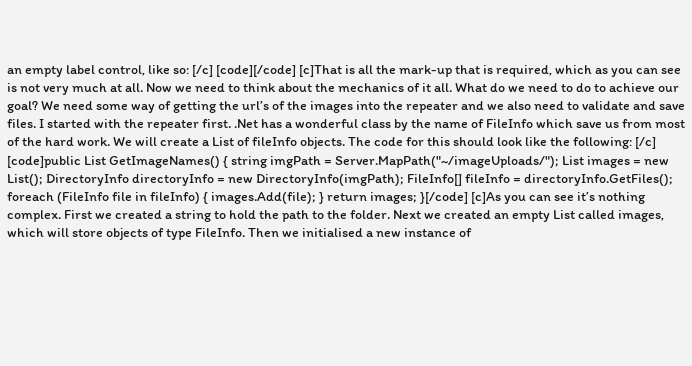an empty label control, like so: [/c] [code][/code] [c]That is all the mark-up that is required, which as you can see is not very much at all. Now we need to think about the mechanics of it all. What do we need to do to achieve our goal? We need some way of getting the url’s of the images into the repeater and we also need to validate and save files. I started with the repeater first. .Net has a wonderful class by the name of FileInfo which save us from most of the hard work. We will create a List of fileInfo objects. The code for this should look like the following: [/c] [code]public List GetImageNames() { string imgPath = Server.MapPath("~/imageUploads/"); List images = new List(); DirectoryInfo directoryInfo = new DirectoryInfo(imgPath); FileInfo[] fileInfo = directoryInfo.GetFiles(); foreach (FileInfo file in fileInfo) { images.Add(file); } return images; }[/code] [c]As you can see it’s nothing complex. First we created a string to hold the path to the folder. Next we created an empty List called images, which will store objects of type FileInfo. Then we initialised a new instance of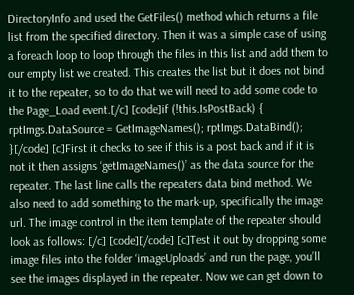DirectoryInfo and used the GetFiles() method which returns a file list from the specified directory. Then it was a simple case of using a foreach loop to loop through the files in this list and add them to our empty list we created. This creates the list but it does not bind it to the repeater, so to do that we will need to add some code to the Page_Load event.[/c] [code]if (!this.IsPostBack) { rptImgs.DataSource = GetImageNames(); rptImgs.DataBind(); }[/code] [c]First it checks to see if this is a post back and if it is not it then assigns ‘getImageNames()’ as the data source for the repeater. The last line calls the repeaters data bind method. We also need to add something to the mark-up, specifically the image url. The image control in the item template of the repeater should look as follows: [/c] [code][/code] [c]Test it out by dropping some image files into the folder ‘imageUploads’ and run the page, you’ll see the images displayed in the repeater. Now we can get down to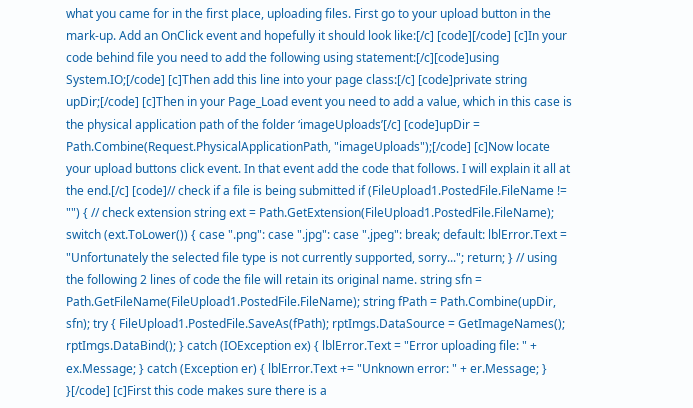what you came for in the first place, uploading files. First go to your upload button in the mark-up. Add an OnClick event and hopefully it should look like:[/c] [code][/code] [c]In your code behind file you need to add the following using statement:[/c][code]using System.IO;[/code] [c]Then add this line into your page class:[/c] [code]private string upDir;[/code] [c]Then in your Page_Load event you need to add a value, which in this case is the physical application path of the folder ‘imageUploads’[/c] [code]upDir = Path.Combine(Request.PhysicalApplicationPath, "imageUploads");[/code] [c]Now locate your upload buttons click event. In that event add the code that follows. I will explain it all at the end.[/c] [code]// check if a file is being submitted if (FileUpload1.PostedFile.FileName != "") { // check extension string ext = Path.GetExtension(FileUpload1.PostedFile.FileName); switch (ext.ToLower()) { case ".png": case ".jpg": case ".jpeg": break; default: lblError.Text = "Unfortunately the selected file type is not currently supported, sorry..."; return; } // using the following 2 lines of code the file will retain its original name. string sfn = Path.GetFileName(FileUpload1.PostedFile.FileName); string fPath = Path.Combine(upDir, sfn); try { FileUpload1.PostedFile.SaveAs(fPath); rptImgs.DataSource = GetImageNames(); rptImgs.DataBind(); } catch (IOException ex) { lblError.Text = "Error uploading file: " + ex.Message; } catch (Exception er) { lblError.Text += "Unknown error: " + er.Message; } }[/code] [c]First this code makes sure there is a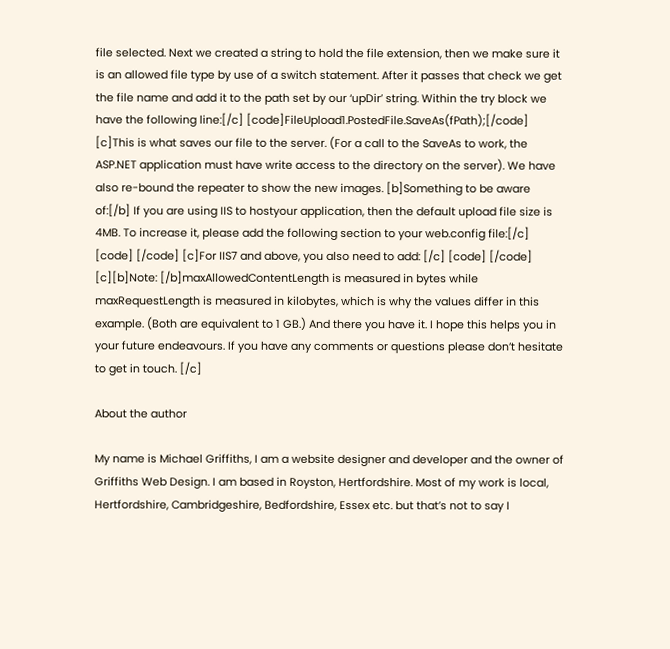file selected. Next we created a string to hold the file extension, then we make sure it is an allowed file type by use of a switch statement. After it passes that check we get the file name and add it to the path set by our ‘upDir’ string. Within the try block we have the following line:[/c] [code]FileUpload1.PostedFile.SaveAs(fPath);[/code] [c]This is what saves our file to the server. (For a call to the SaveAs to work, the ASP.NET application must have write access to the directory on the server). We have also re-bound the repeater to show the new images. [b]Something to be aware of:[/b] If you are using IIS to hostyour application, then the default upload file size is 4MB. To increase it, please add the following section to your web.config file:[/c] [code] [/code] [c]For IIS7 and above, you also need to add: [/c] [code] [/code] [c][b]Note: [/b]maxAllowedContentLength is measured in bytes while maxRequestLength is measured in kilobytes, which is why the values differ in this example. (Both are equivalent to 1 GB.) And there you have it. I hope this helps you in your future endeavours. If you have any comments or questions please don’t hesitate to get in touch. [/c]

About the author

My name is Michael Griffiths, I am a website designer and developer and the owner of Griffiths Web Design. I am based in Royston, Hertfordshire. Most of my work is local, Hertfordshire, Cambridgeshire, Bedfordshire, Essex etc. but that’s not to say I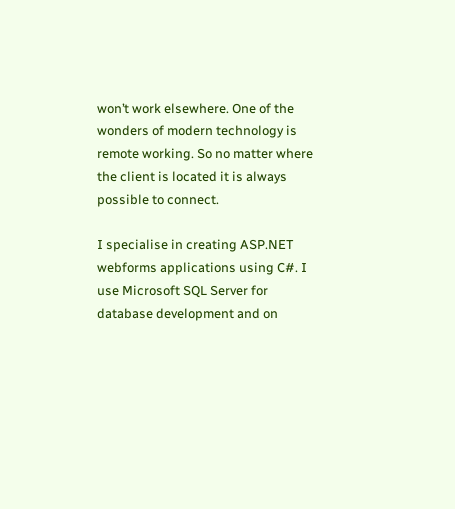won’t work elsewhere. One of the wonders of modern technology is remote working. So no matter where the client is located it is always possible to connect.

I specialise in creating ASP.NET webforms applications using C#. I use Microsoft SQL Server for database development and on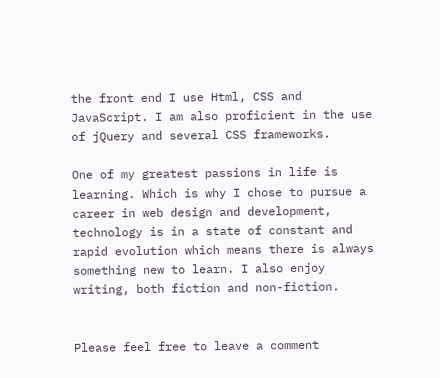the front end I use Html, CSS and JavaScript. I am also proficient in the use of jQuery and several CSS frameworks.

One of my greatest passions in life is learning. Which is why I chose to pursue a career in web design and development, technology is in a state of constant and rapid evolution which means there is always something new to learn. I also enjoy writing, both fiction and non-fiction.


Please feel free to leave a comment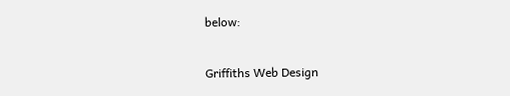below:

Griffiths Web Design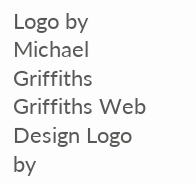Logo by Michael Griffiths
Griffiths Web Design Logo by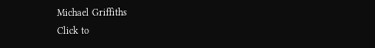Michael Griffiths
Click to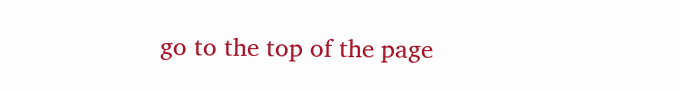go to the top of the page